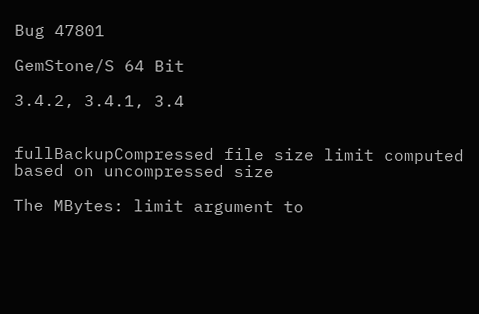Bug 47801

GemStone/S 64 Bit

3.4.2, 3.4.1, 3.4


fullBackupCompressed file size limit computed based on uncompressed size

The MBytes: limit argument to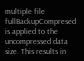multiple file fullBackupCompresed is applied to the uncompressed data size. This results in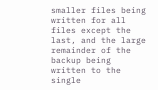smaller files being written for all files except the last, and the large remainder of the backup being written to the single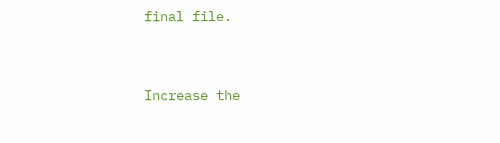final file.


Increase the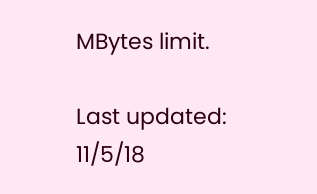MBytes limit.

Last updated: 11/5/18